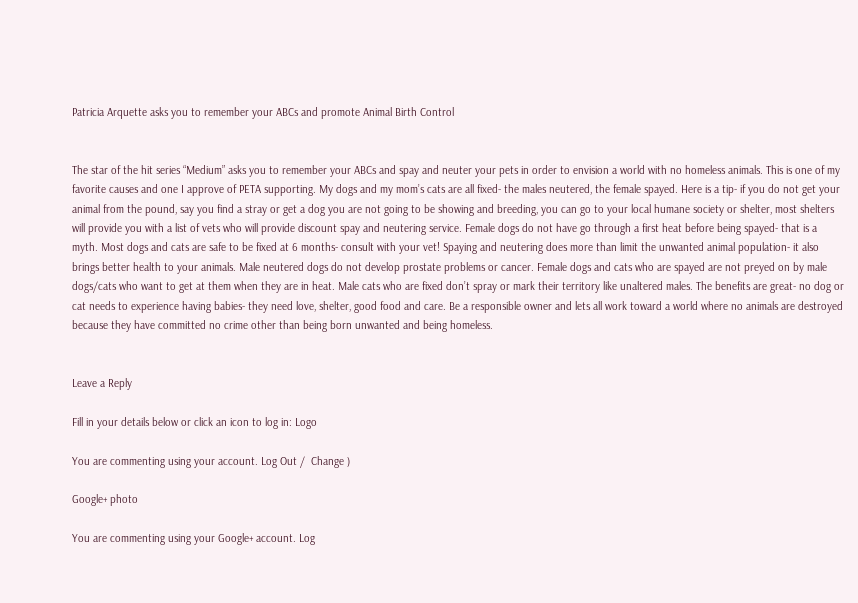Patricia Arquette asks you to remember your ABCs and promote Animal Birth Control


The star of the hit series “Medium” asks you to remember your ABCs and spay and neuter your pets in order to envision a world with no homeless animals. This is one of my favorite causes and one I approve of PETA supporting. My dogs and my mom’s cats are all fixed- the males neutered, the female spayed. Here is a tip- if you do not get your animal from the pound, say you find a stray or get a dog you are not going to be showing and breeding, you can go to your local humane society or shelter, most shelters will provide you with a list of vets who will provide discount spay and neutering service. Female dogs do not have go through a first heat before being spayed- that is a myth. Most dogs and cats are safe to be fixed at 6 months- consult with your vet! Spaying and neutering does more than limit the unwanted animal population- it also brings better health to your animals. Male neutered dogs do not develop prostate problems or cancer. Female dogs and cats who are spayed are not preyed on by male dogs/cats who want to get at them when they are in heat. Male cats who are fixed don’t spray or mark their territory like unaltered males. The benefits are great- no dog or cat needs to experience having babies- they need love, shelter, good food and care. Be a responsible owner and lets all work toward a world where no animals are destroyed because they have committed no crime other than being born unwanted and being homeless.


Leave a Reply

Fill in your details below or click an icon to log in: Logo

You are commenting using your account. Log Out /  Change )

Google+ photo

You are commenting using your Google+ account. Log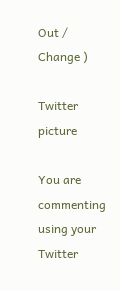Out /  Change )

Twitter picture

You are commenting using your Twitter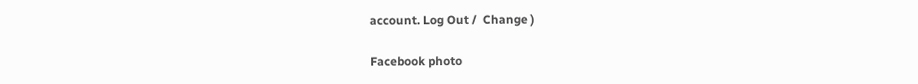account. Log Out /  Change )

Facebook photo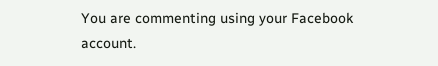You are commenting using your Facebook account.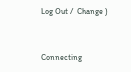Log Out /  Change )


Connecting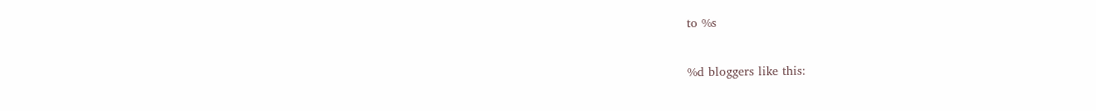to %s

%d bloggers like this: